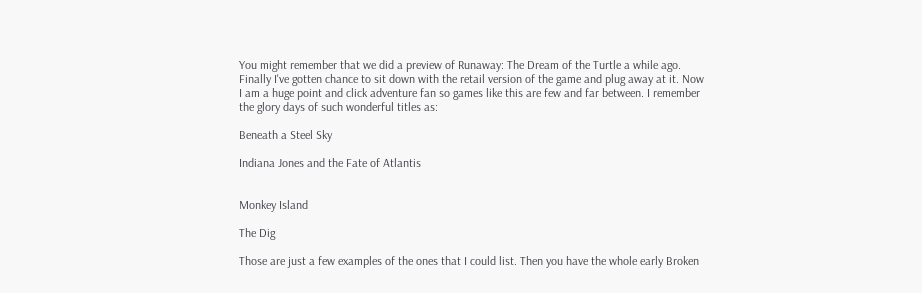You might remember that we did a preview of Runaway: The Dream of the Turtle a while ago. Finally I've gotten chance to sit down with the retail version of the game and plug away at it. Now I am a huge point and click adventure fan so games like this are few and far between. I remember the glory days of such wonderful titles as:

Beneath a Steel Sky

Indiana Jones and the Fate of Atlantis


Monkey Island

The Dig

Those are just a few examples of the ones that I could list. Then you have the whole early Broken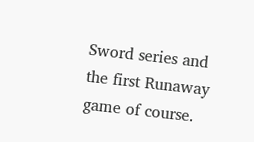Sword series and the first Runaway game of course.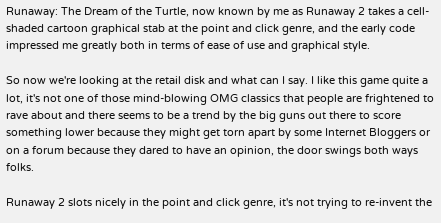Runaway: The Dream of the Turtle, now known by me as Runaway 2 takes a cell-shaded cartoon graphical stab at the point and click genre, and the early code impressed me greatly both in terms of ease of use and graphical style.

So now we're looking at the retail disk and what can I say. I like this game quite a lot, it's not one of those mind-blowing OMG classics that people are frightened to rave about and there seems to be a trend by the big guns out there to score something lower because they might get torn apart by some Internet Bloggers or on a forum because they dared to have an opinion, the door swings both ways folks.

Runaway 2 slots nicely in the point and click genre, it's not trying to re-invent the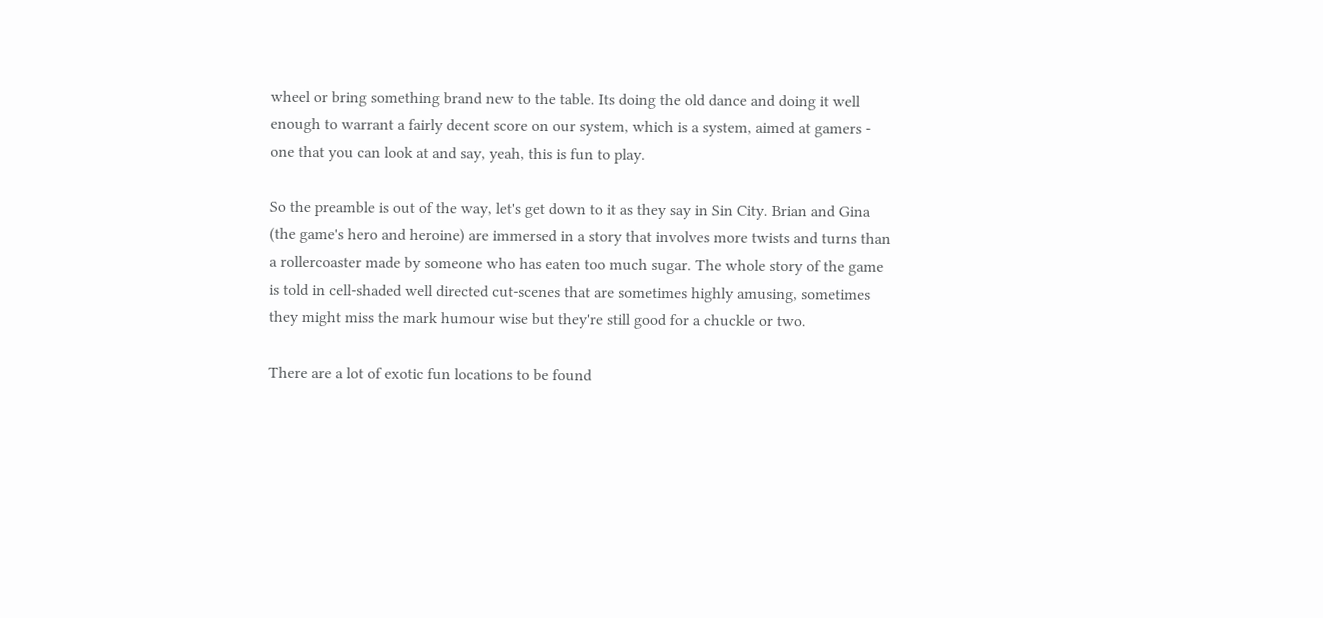wheel or bring something brand new to the table. Its doing the old dance and doing it well enough to warrant a fairly decent score on our system, which is a system, aimed at gamers - one that you can look at and say, yeah, this is fun to play.

So the preamble is out of the way, let's get down to it as they say in Sin City. Brian and Gina (the game's hero and heroine) are immersed in a story that involves more twists and turns than a rollercoaster made by someone who has eaten too much sugar. The whole story of the game is told in cell-shaded well directed cut-scenes that are sometimes highly amusing, sometimes they might miss the mark humour wise but they're still good for a chuckle or two.

There are a lot of exotic fun locations to be found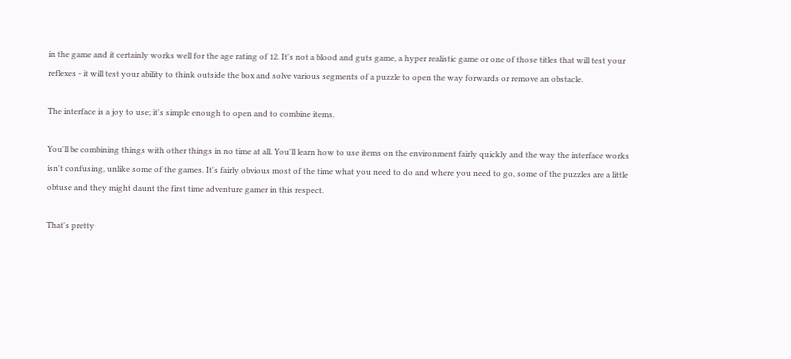in the game and it certainly works well for the age rating of 12. It's not a blood and guts game, a hyper realistic game or one of those titles that will test your reflexes - it will test your ability to think outside the box and solve various segments of a puzzle to open the way forwards or remove an obstacle.

The interface is a joy to use; it's simple enough to open and to combine items.

You'll be combining things with other things in no time at all. You'll learn how to use items on the environment fairly quickly and the way the interface works isn't confusing, unlike some of the games. It's fairly obvious most of the time what you need to do and where you need to go, some of the puzzles are a little obtuse and they might daunt the first time adventure gamer in this respect.

That's pretty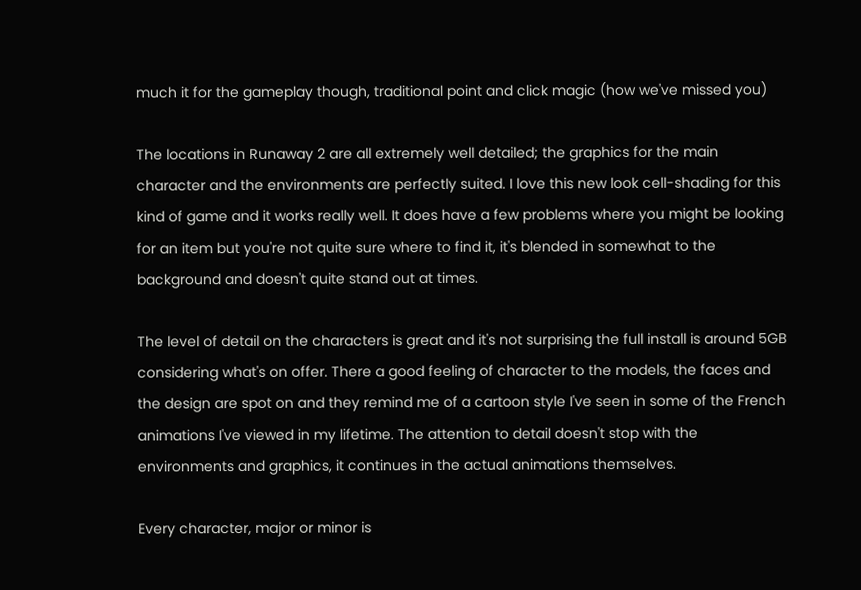much it for the gameplay though, traditional point and click magic (how we've missed you)

The locations in Runaway 2 are all extremely well detailed; the graphics for the main character and the environments are perfectly suited. I love this new look cell-shading for this kind of game and it works really well. It does have a few problems where you might be looking for an item but you're not quite sure where to find it, it's blended in somewhat to the background and doesn't quite stand out at times.

The level of detail on the characters is great and it's not surprising the full install is around 5GB considering what's on offer. There a good feeling of character to the models, the faces and the design are spot on and they remind me of a cartoon style I've seen in some of the French animations I've viewed in my lifetime. The attention to detail doesn't stop with the environments and graphics, it continues in the actual animations themselves.

Every character, major or minor is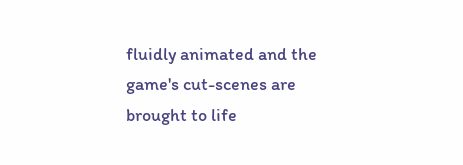fluidly animated and the game's cut-scenes are brought to life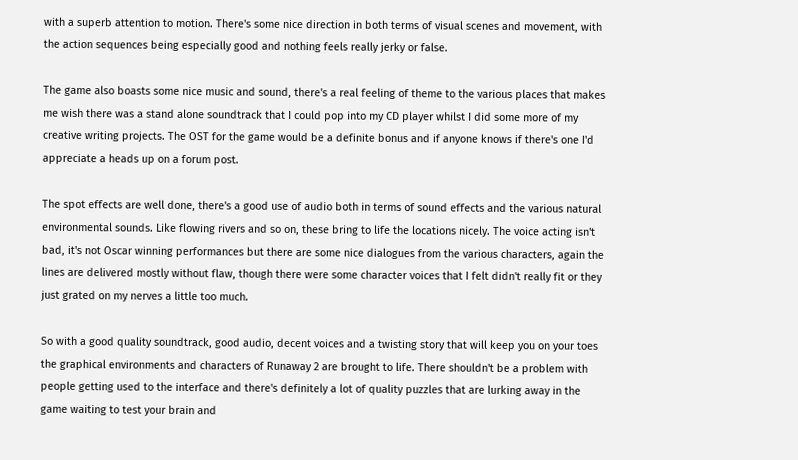with a superb attention to motion. There's some nice direction in both terms of visual scenes and movement, with the action sequences being especially good and nothing feels really jerky or false.

The game also boasts some nice music and sound, there's a real feeling of theme to the various places that makes me wish there was a stand alone soundtrack that I could pop into my CD player whilst I did some more of my creative writing projects. The OST for the game would be a definite bonus and if anyone knows if there's one I'd appreciate a heads up on a forum post.

The spot effects are well done, there's a good use of audio both in terms of sound effects and the various natural environmental sounds. Like flowing rivers and so on, these bring to life the locations nicely. The voice acting isn't bad, it's not Oscar winning performances but there are some nice dialogues from the various characters, again the lines are delivered mostly without flaw, though there were some character voices that I felt didn't really fit or they just grated on my nerves a little too much.

So with a good quality soundtrack, good audio, decent voices and a twisting story that will keep you on your toes the graphical environments and characters of Runaway 2 are brought to life. There shouldn't be a problem with people getting used to the interface and there's definitely a lot of quality puzzles that are lurking away in the game waiting to test your brain and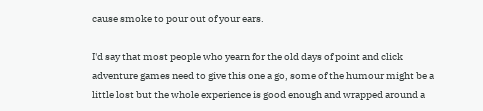cause smoke to pour out of your ears.

I'd say that most people who yearn for the old days of point and click adventure games need to give this one a go, some of the humour might be a little lost but the whole experience is good enough and wrapped around a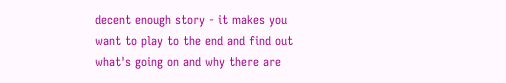decent enough story - it makes you want to play to the end and find out what's going on and why there are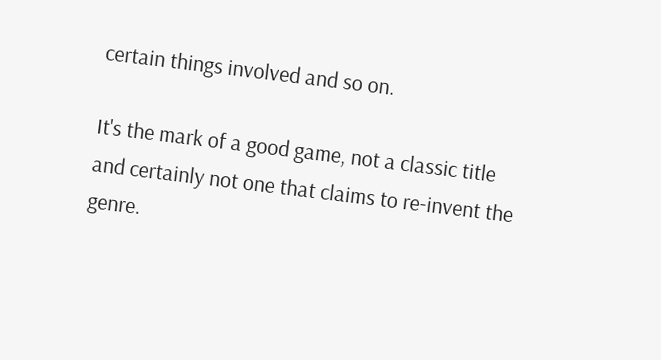certain things involved and so on.

It's the mark of a good game, not a classic title and certainly not one that claims to re-invent the genre.